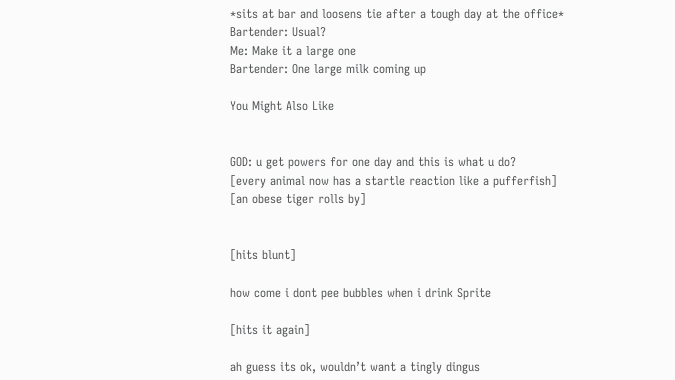*sits at bar and loosens tie after a tough day at the office*
Bartender: Usual?
Me: Make it a large one
Bartender: One large milk coming up

You Might Also Like


GOD: u get powers for one day and this is what u do?
[every animal now has a startle reaction like a pufferfish]
[an obese tiger rolls by]


[hits blunt]

how come i dont pee bubbles when i drink Sprite

[hits it again]

ah guess its ok, wouldn’t want a tingly dingus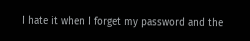I hate it when I forget my password and the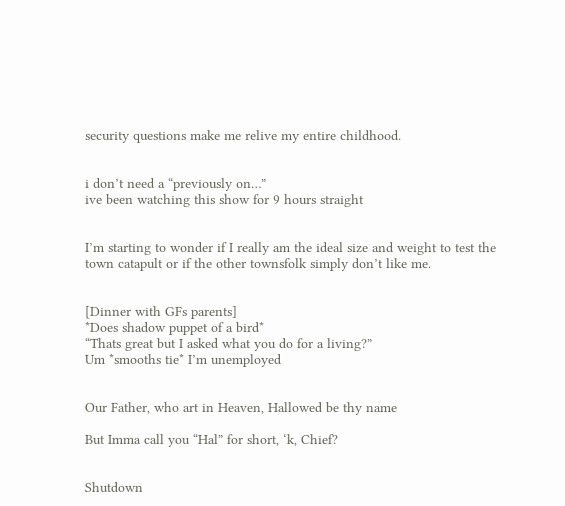security questions make me relive my entire childhood.


i don’t need a “previously on…”
ive been watching this show for 9 hours straight


I’m starting to wonder if I really am the ideal size and weight to test the town catapult or if the other townsfolk simply don’t like me.


[Dinner with GFs parents]
*Does shadow puppet of a bird*
“Thats great but I asked what you do for a living?”
Um *smooths tie* I’m unemployed


Our Father, who art in Heaven, Hallowed be thy name

But Imma call you “Hal” for short, ‘k, Chief?


Shutdown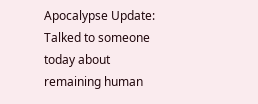Apocalypse Update: Talked to someone today about remaining human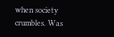when society crumbles. Was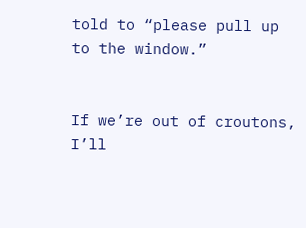told to “please pull up to the window.”


If we’re out of croutons, I’ll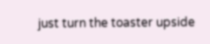just turn the toaster upside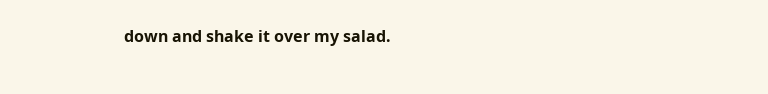down and shake it over my salad.